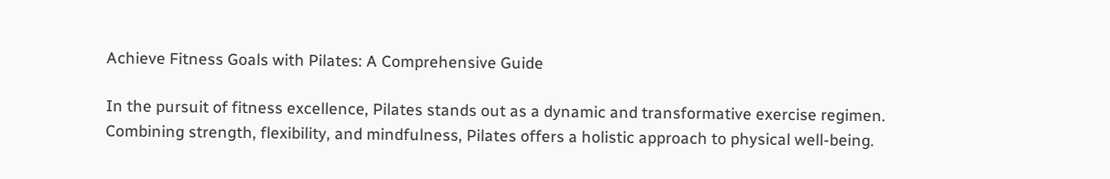Achieve Fitness Goals with Pilates: A Comprehensive Guide

In the pursuit of fitness excellence, Pilates stands out as a dynamic and transformative exercise regimen. Combining strength, flexibility, and mindfulness, Pilates offers a holistic approach to physical well-being.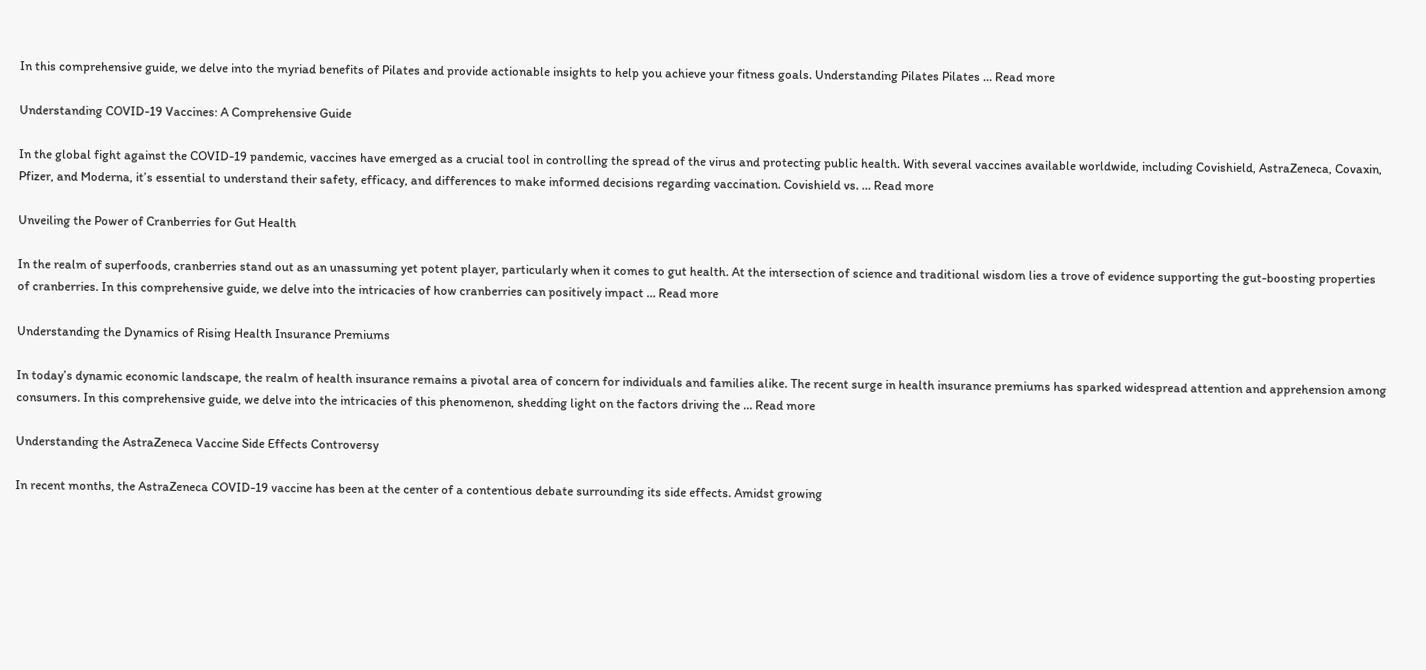In this comprehensive guide, we delve into the myriad benefits of Pilates and provide actionable insights to help you achieve your fitness goals. Understanding Pilates Pilates … Read more

Understanding COVID-19 Vaccines: A Comprehensive Guide

In the global fight against the COVID-19 pandemic, vaccines have emerged as a crucial tool in controlling the spread of the virus and protecting public health. With several vaccines available worldwide, including Covishield, AstraZeneca, Covaxin, Pfizer, and Moderna, it’s essential to understand their safety, efficacy, and differences to make informed decisions regarding vaccination. Covishield vs. … Read more

Unveiling the Power of Cranberries for Gut Health

In the realm of superfoods, cranberries stand out as an unassuming yet potent player, particularly when it comes to gut health. At the intersection of science and traditional wisdom lies a trove of evidence supporting the gut-boosting properties of cranberries. In this comprehensive guide, we delve into the intricacies of how cranberries can positively impact … Read more

Understanding the Dynamics of Rising Health Insurance Premiums

In today’s dynamic economic landscape, the realm of health insurance remains a pivotal area of concern for individuals and families alike. The recent surge in health insurance premiums has sparked widespread attention and apprehension among consumers. In this comprehensive guide, we delve into the intricacies of this phenomenon, shedding light on the factors driving the … Read more

Understanding the AstraZeneca Vaccine Side Effects Controversy

In recent months, the AstraZeneca COVID-19 vaccine has been at the center of a contentious debate surrounding its side effects. Amidst growing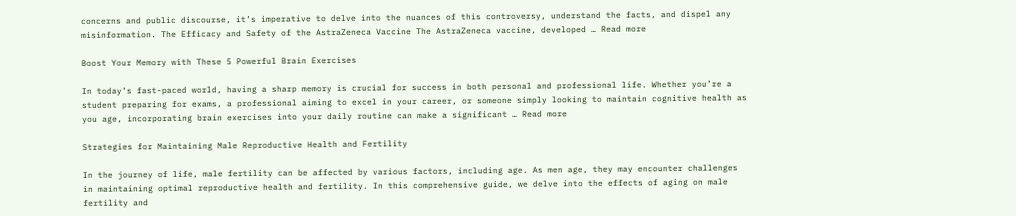concerns and public discourse, it’s imperative to delve into the nuances of this controversy, understand the facts, and dispel any misinformation. The Efficacy and Safety of the AstraZeneca Vaccine The AstraZeneca vaccine, developed … Read more

Boost Your Memory with These 5 Powerful Brain Exercises

In today’s fast-paced world, having a sharp memory is crucial for success in both personal and professional life. Whether you’re a student preparing for exams, a professional aiming to excel in your career, or someone simply looking to maintain cognitive health as you age, incorporating brain exercises into your daily routine can make a significant … Read more

Strategies for Maintaining Male Reproductive Health and Fertility

In the journey of life, male fertility can be affected by various factors, including age. As men age, they may encounter challenges in maintaining optimal reproductive health and fertility. In this comprehensive guide, we delve into the effects of aging on male fertility and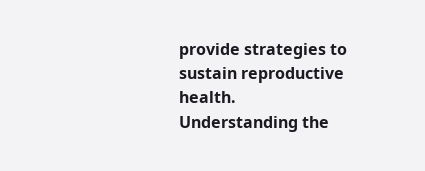provide strategies to sustain reproductive health. Understanding the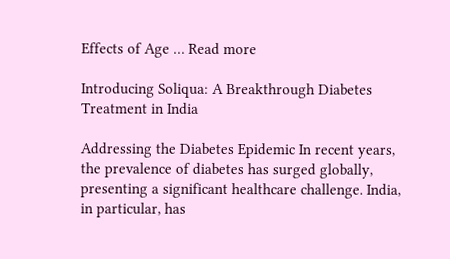Effects of Age … Read more

Introducing Soliqua: A Breakthrough Diabetes Treatment in India

Addressing the Diabetes Epidemic In recent years, the prevalence of diabetes has surged globally, presenting a significant healthcare challenge. India, in particular, has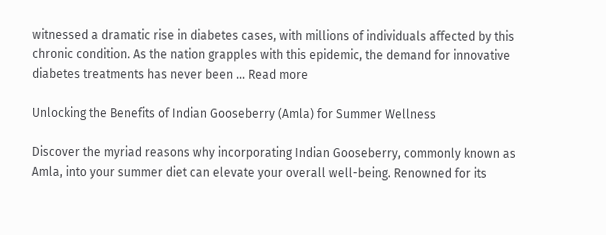witnessed a dramatic rise in diabetes cases, with millions of individuals affected by this chronic condition. As the nation grapples with this epidemic, the demand for innovative diabetes treatments has never been … Read more

Unlocking the Benefits of Indian Gooseberry (Amla) for Summer Wellness

Discover the myriad reasons why incorporating Indian Gooseberry, commonly known as Amla, into your summer diet can elevate your overall well-being. Renowned for its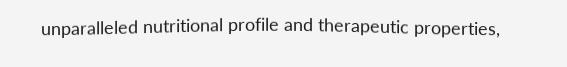unparalleled nutritional profile and therapeutic properties,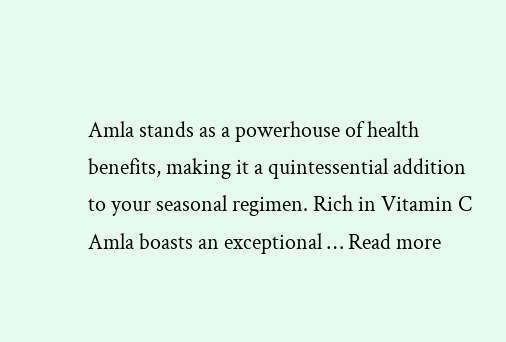Amla stands as a powerhouse of health benefits, making it a quintessential addition to your seasonal regimen. Rich in Vitamin C Amla boasts an exceptional … Read more